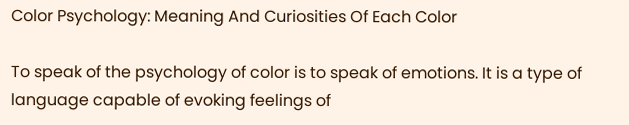Color Psychology: Meaning And Curiosities Of Each Color

To speak of the psychology of color is to speak of emotions. It is a type of language capable of evoking feelings of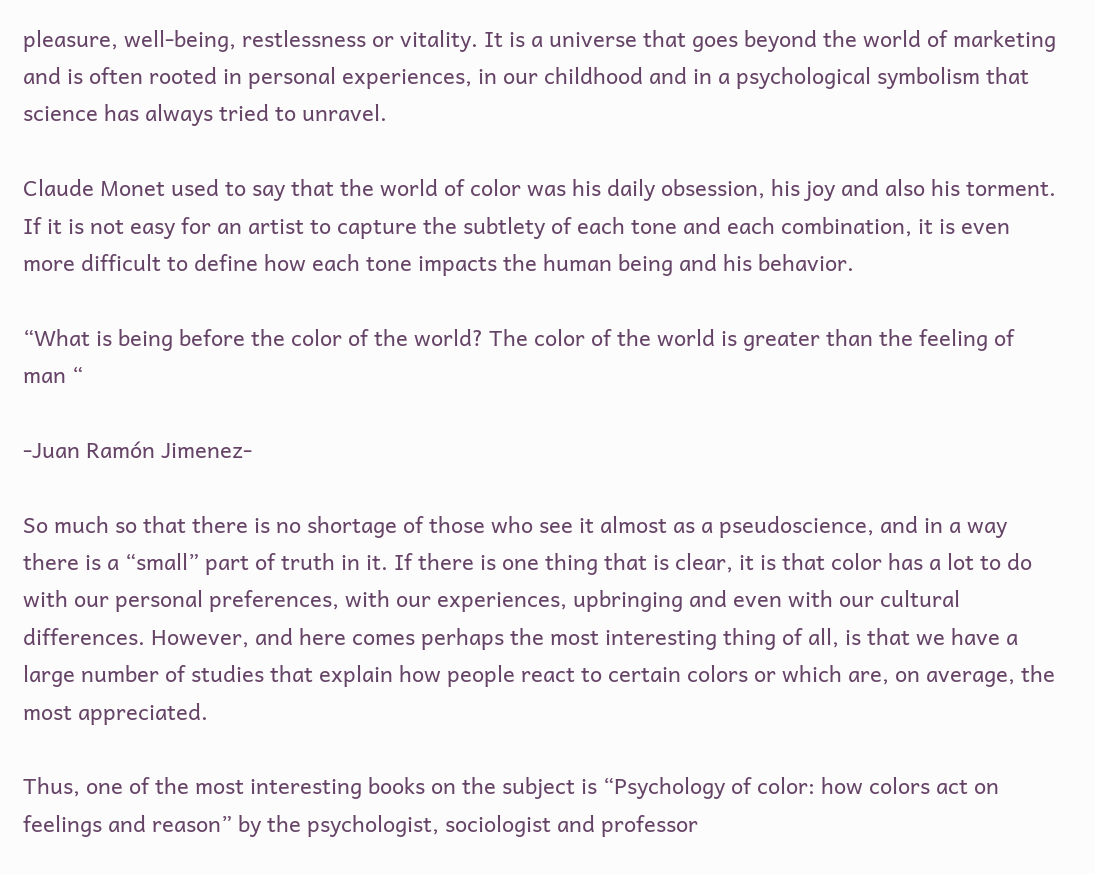pleasure, well-being, restlessness or vitality. It is a universe that goes beyond the world of marketing and is often rooted in personal experiences, in our childhood and in a psychological symbolism that science has always tried to unravel.

Claude Monet used to say that the world of color was his daily obsession, his joy and also his torment. If it is not easy for an artist to capture the subtlety of each tone and each combination, it is even more difficult to define how each tone impacts the human being and his behavior.

“What is being before the color of the world? The color of the world is greater than the feeling of man “

-Juan Ramón Jimenez-

So much so that there is no shortage of those who see it almost as a pseudoscience, and in a way there is a “small” part of truth in it. If there is one thing that is clear, it is that color has a lot to do with our personal preferences, with our experiences, upbringing and even with our cultural differences. However, and here comes perhaps the most interesting thing of all, is that we have a large number of studies that explain how people react to certain colors or which are, on average, the most appreciated.

Thus, one of the most interesting books on the subject is “Psychology of color: how colors act on feelings and reason” by the psychologist, sociologist and professor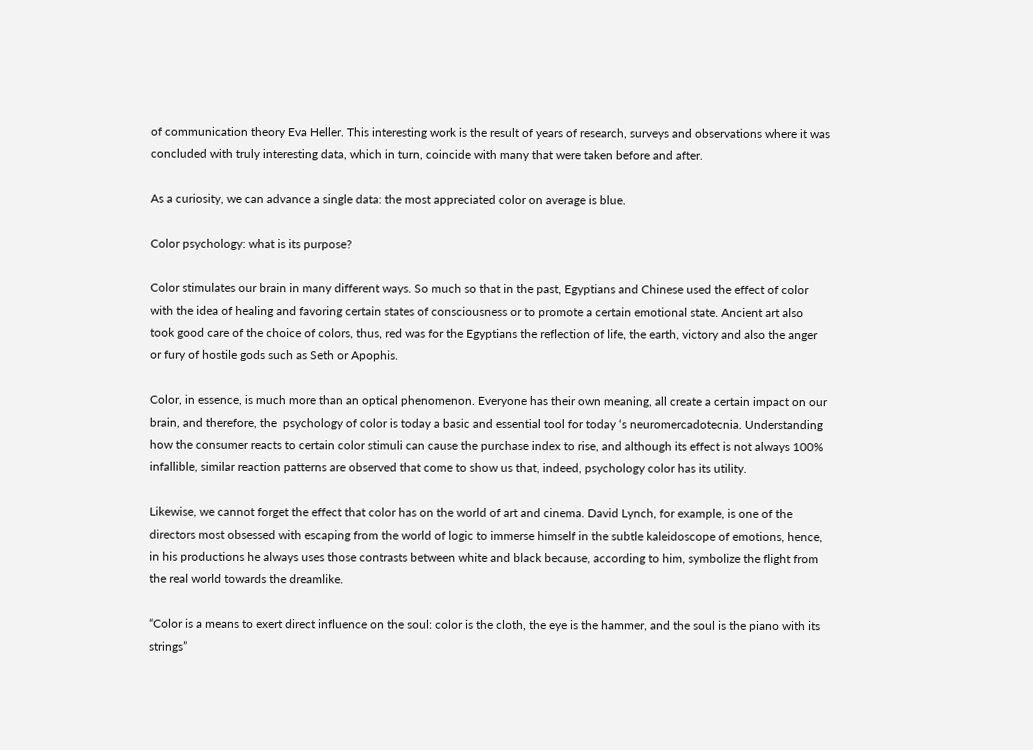of communication theory Eva Heller. This interesting work is the result of years of research, surveys and observations where it was concluded with truly interesting data, which in turn, coincide with many that were taken before and after.

As a curiosity, we can advance a single data: the most appreciated color on average is blue.

Color psychology: what is its purpose?

Color stimulates our brain in many different ways. So much so that in the past, Egyptians and Chinese used the effect of color with the idea of healing and favoring certain states of consciousness or to promote a certain emotional state. Ancient art also took good care of the choice of colors, thus, red was for the Egyptians the reflection of life, the earth, victory and also the anger or fury of hostile gods such as Seth or Apophis.

Color, in essence, is much more than an optical phenomenon. Everyone has their own meaning, all create a certain impact on our brain, and therefore, the  psychology of color is today a basic and essential tool for today ‘s neuromercadotecnia. Understanding how the consumer reacts to certain color stimuli can cause the purchase index to rise, and although its effect is not always 100% infallible, similar reaction patterns are observed that come to show us that, indeed, psychology color has its utility.

Likewise, we cannot forget the effect that color has on the world of art and cinema. David Lynch, for example, is one of the directors most obsessed with escaping from the world of logic to immerse himself in the subtle kaleidoscope of emotions, hence, in his productions he always uses those contrasts between white and black because, according to him, symbolize the flight from the real world towards the dreamlike.

“Color is a means to exert direct influence on the soul: color is the cloth, the eye is the hammer, and the soul is the piano with its strings”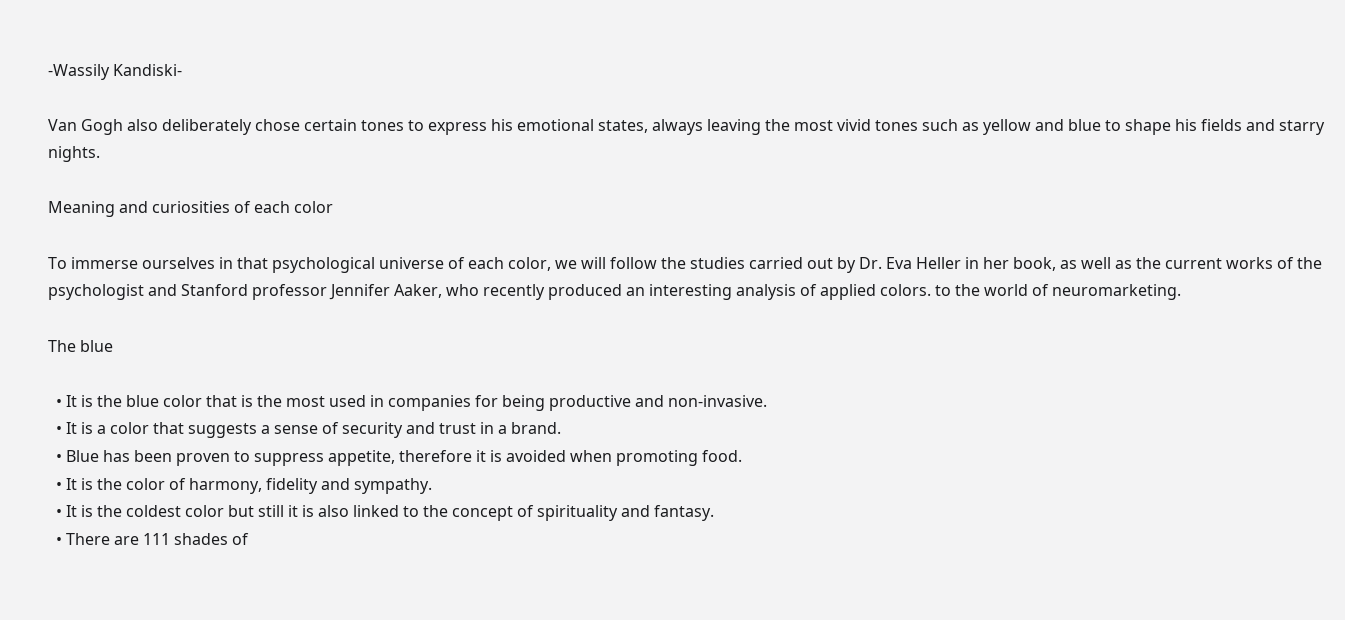-Wassily Kandiski-

Van Gogh also deliberately chose certain tones to express his emotional states, always leaving the most vivid tones such as yellow and blue to shape his fields and starry nights.

Meaning and curiosities of each color

To immerse ourselves in that psychological universe of each color, we will follow the studies carried out by Dr. Eva Heller in her book, as well as the current works of the psychologist and Stanford professor Jennifer Aaker, who recently produced an interesting analysis of applied colors. to the world of neuromarketing.

The blue

  • It is the blue color that is the most used in companies for being productive and non-invasive.
  • It is a color that suggests a sense of security and trust in a brand.
  • Blue has been proven to suppress appetite, therefore it is avoided when promoting food.
  • It is the color of harmony, fidelity and sympathy.
  • It is the coldest color but still it is also linked to the concept of spirituality and fantasy.
  • There are 111 shades of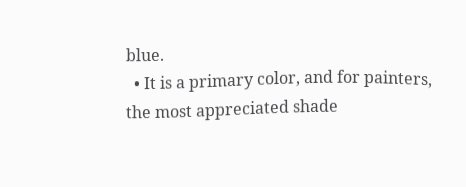blue.
  • It is a primary color, and for painters, the most appreciated shade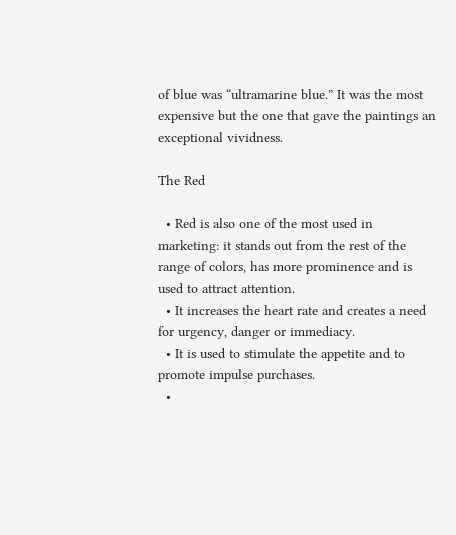of blue was “ultramarine blue.” It was the most expensive but the one that gave the paintings an exceptional vividness.

The Red

  • Red is also one of the most used in marketing: it stands out from the rest of the range of colors, has more prominence and is used to attract attention.
  • It increases the heart rate and creates a need for urgency, danger or immediacy.
  • It is used to stimulate the appetite and to promote impulse purchases.
  •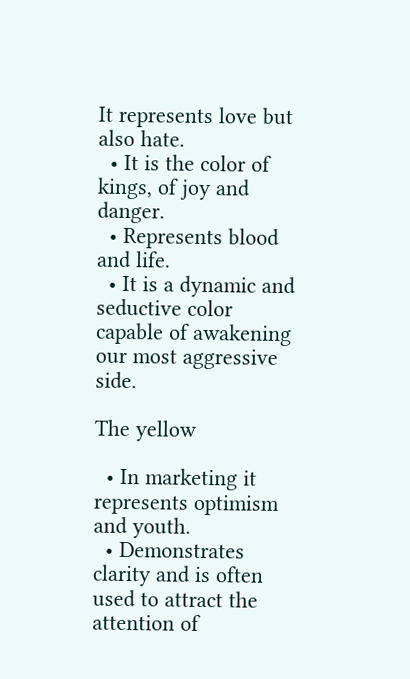It represents love but also hate.
  • It is the color of kings, of joy and danger.
  • Represents blood and life.
  • It is a dynamic and seductive color capable of awakening our most aggressive side.

The yellow

  • In marketing it represents optimism and youth.
  • Demonstrates clarity and is often used to attract the attention of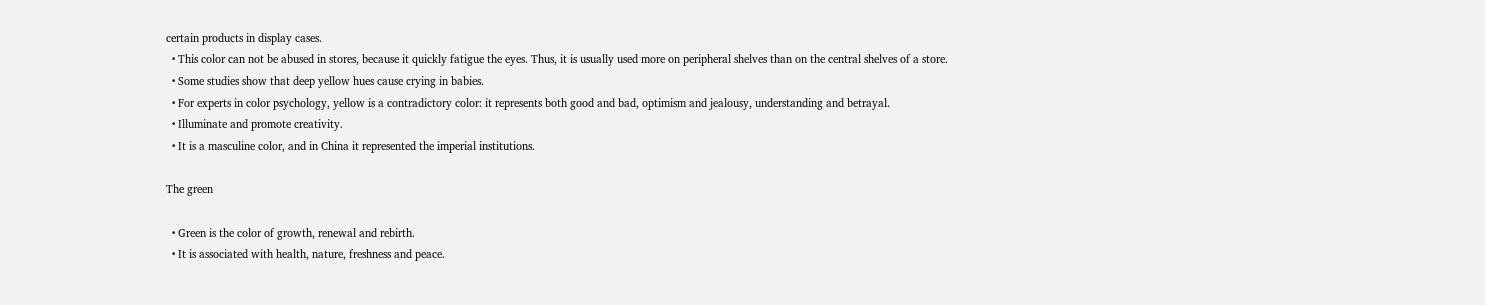certain products in display cases.
  • This color can not be abused in stores, because it quickly fatigue the eyes. Thus, it is usually used more on peripheral shelves than on the central shelves of a store.
  • Some studies show that deep yellow hues cause crying in babies.
  • For experts in color psychology, yellow is a contradictory color: it represents both good and bad, optimism and jealousy, understanding and betrayal.
  • Illuminate and promote creativity.
  • It is a masculine color, and in China it represented the imperial institutions.

The green

  • Green is the color of growth, renewal and rebirth.
  • It is associated with health, nature, freshness and peace.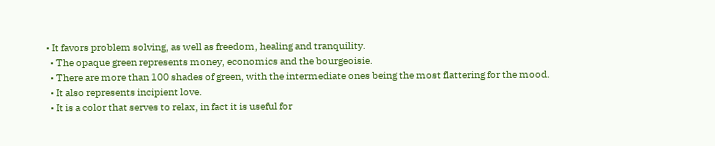• It favors problem solving, as well as freedom, healing and tranquility.
  • The opaque green represents money, economics and the bourgeoisie.
  • There are more than 100 shades of green, with the intermediate ones being the most flattering for the mood.
  • It also represents incipient love.
  • It is a color that serves to relax, in fact it is useful for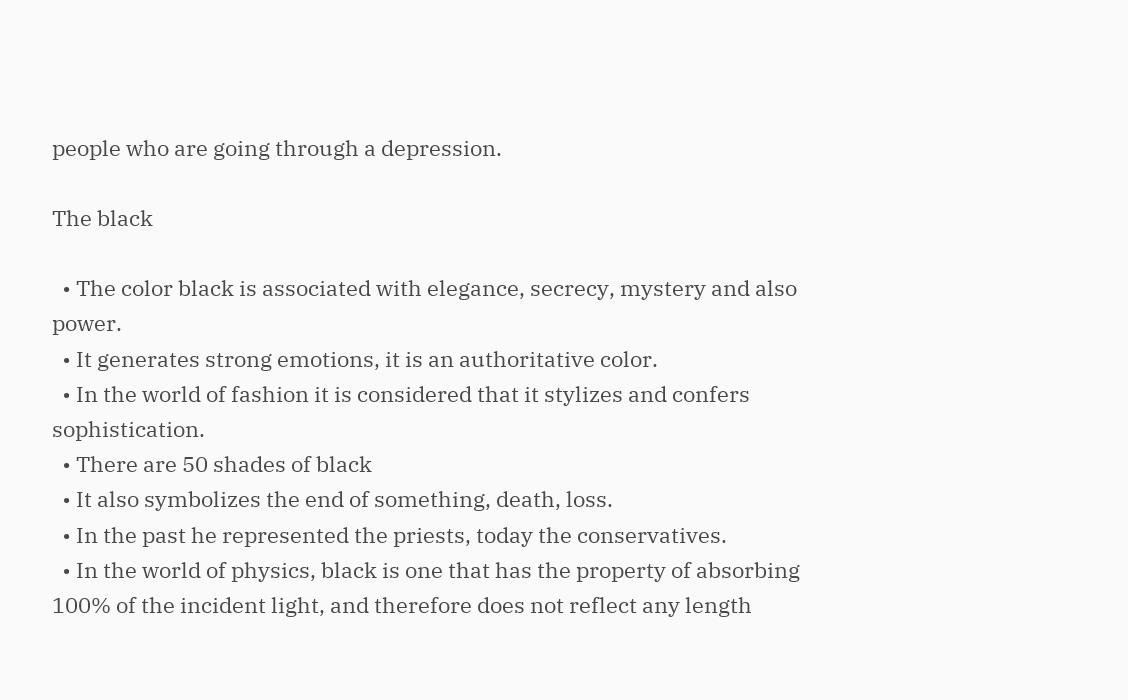people who are going through a depression.

The black

  • The color black is associated with elegance, secrecy, mystery and also power.
  • It generates strong emotions, it is an authoritative color.
  • In the world of fashion it is considered that it stylizes and confers sophistication.
  • There are 50 shades of black
  • It also symbolizes the end of something, death, loss.
  • In the past he represented the priests, today the conservatives.
  • In the world of physics, black is one that has the property of absorbing 100% of the incident light, and therefore does not reflect any length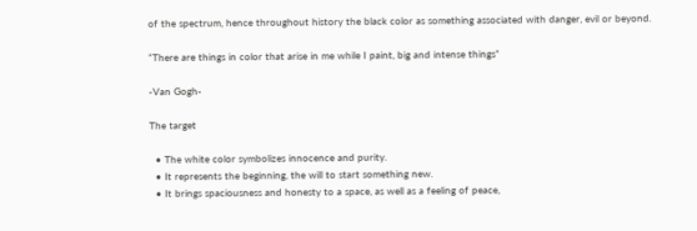of the spectrum, hence throughout history the black color as something associated with danger, evil or beyond.

“There are things in color that arise in me while I paint, big and intense things”

-Van Gogh-

The target

  • The white color symbolizes innocence and purity.
  • It represents the beginning, the will to start something new.
  • It brings spaciousness and honesty to a space, as well as a feeling of peace,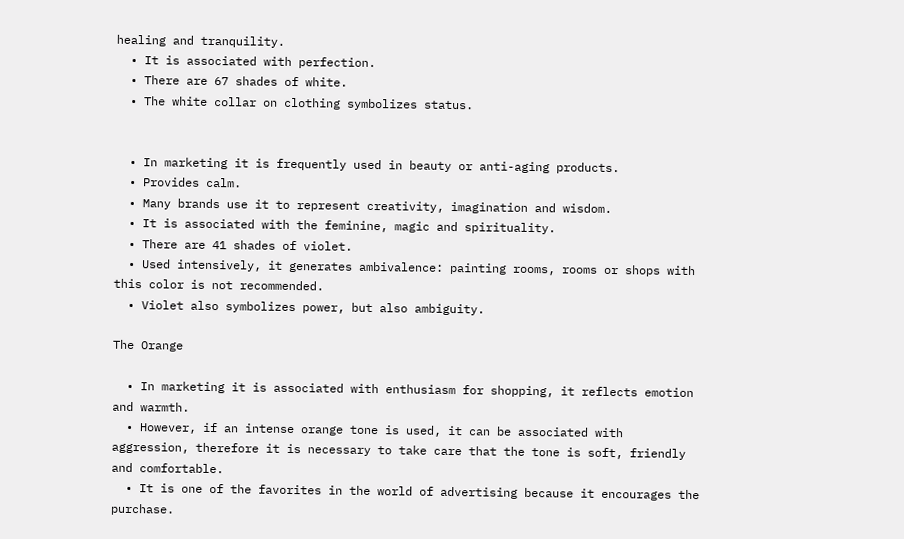healing and tranquility.
  • It is associated with perfection.
  • There are 67 shades of white.
  • The white collar on clothing symbolizes status.


  • In marketing it is frequently used in beauty or anti-aging products.
  • Provides calm.
  • Many brands use it to represent creativity, imagination and wisdom.
  • It is associated with the feminine, magic and spirituality.
  • There are 41 shades of violet.
  • Used intensively, it generates ambivalence: painting rooms, rooms or shops with this color is not recommended.
  • Violet also symbolizes power, but also ambiguity.

The Orange

  • In marketing it is associated with enthusiasm for shopping, it reflects emotion and warmth.
  • However, if an intense orange tone is used, it can be associated with aggression, therefore it is necessary to take care that the tone is soft, friendly and comfortable.
  • It is one of the favorites in the world of advertising because it encourages the purchase.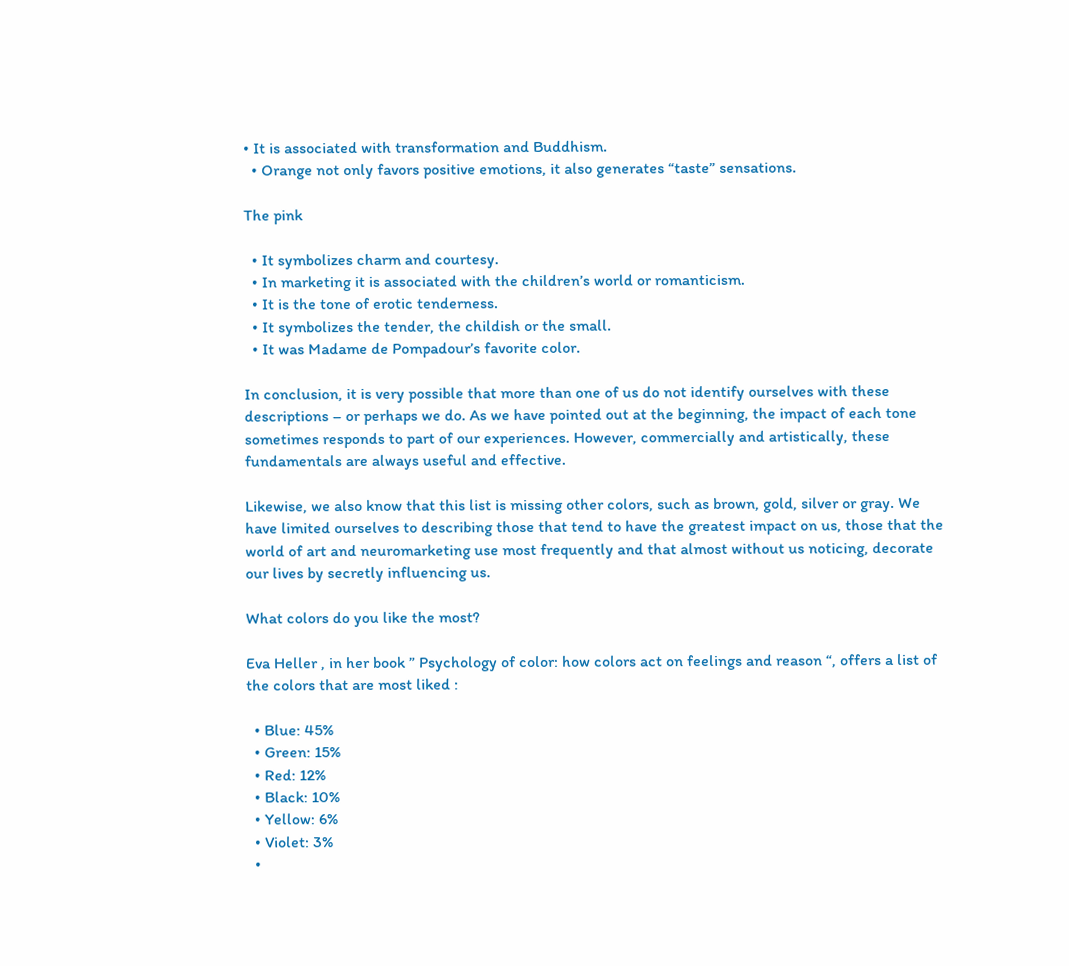• It is associated with transformation and Buddhism.
  • Orange not only favors positive emotions, it also generates “taste” sensations.

The pink

  • It symbolizes charm and courtesy.
  • In marketing it is associated with the children’s world or romanticism.
  • It is the tone of erotic tenderness.
  • It symbolizes the tender, the childish or the small.
  • It was Madame de Pompadour’s favorite color.

In conclusion, it is very possible that more than one of us do not identify ourselves with these descriptions – or perhaps we do. As we have pointed out at the beginning, the impact of each tone sometimes responds to part of our experiences. However, commercially and artistically, these fundamentals are always useful and effective.

Likewise, we also know that this list is missing other colors, such as brown, gold, silver or gray. We have limited ourselves to describing those that tend to have the greatest impact on us, those that the world of art and neuromarketing use most frequently and that almost without us noticing, decorate our lives by secretly influencing us.

What colors do you like the most?

Eva Heller , in her book ” Psychology of color: how colors act on feelings and reason “, offers a list of the colors that are most liked :

  • Blue: 45%
  • Green: 15%
  • Red: 12%
  • Black: 10%
  • Yellow: 6%
  • Violet: 3%
  •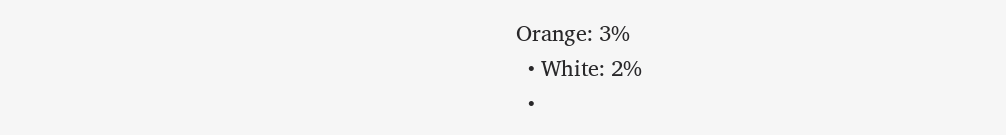Orange: 3%
  • White: 2%
  •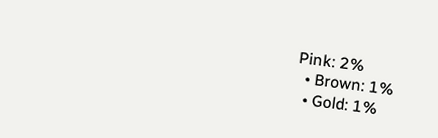Pink: 2%
  • Brown: 1%
  • Gold: 1%